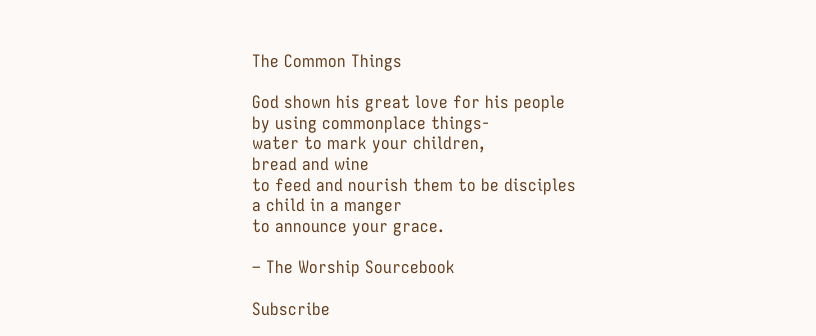The Common Things

God shown his great love for his people
by using commonplace things-
water to mark your children,
bread and wine
to feed and nourish them to be disciples
a child in a manger
to announce your grace.

– The Worship Sourcebook

Subscribe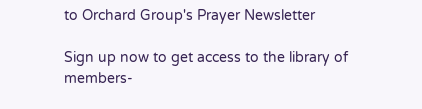to Orchard Group's Prayer Newsletter

Sign up now to get access to the library of members-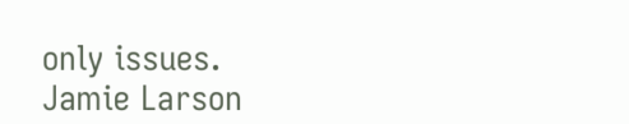only issues.
Jamie Larson